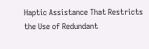Haptic Assistance That Restricts the Use of Redundant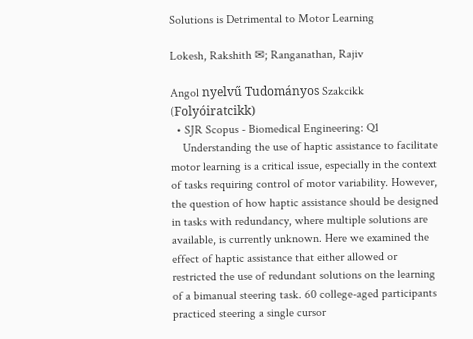Solutions is Detrimental to Motor Learning

Lokesh, Rakshith ✉; Ranganathan, Rajiv

Angol nyelvű Tudományos Szakcikk (Folyóiratcikk)
  • SJR Scopus - Biomedical Engineering: Q1
    Understanding the use of haptic assistance to facilitate motor learning is a critical issue, especially in the context of tasks requiring control of motor variability. However, the question of how haptic assistance should be designed in tasks with redundancy, where multiple solutions are available, is currently unknown. Here we examined the effect of haptic assistance that either allowed or restricted the use of redundant solutions on the learning of a bimanual steering task. 60 college-aged participants practiced steering a single cursor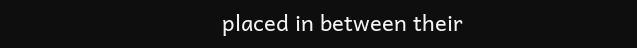placed in between their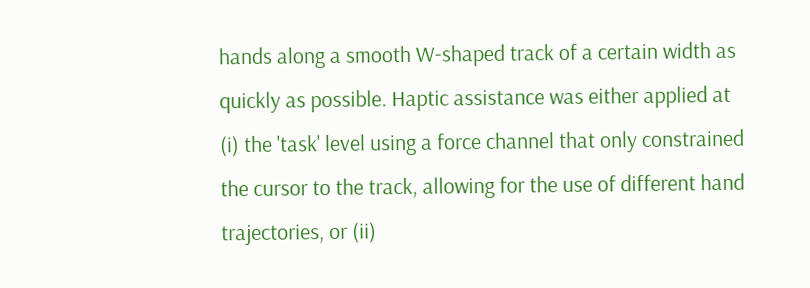hands along a smooth W-shaped track of a certain width as quickly as possible. Haptic assistance was either applied at (i) the 'task' level using a force channel that only constrained the cursor to the track, allowing for the use of different hand trajectories, or (ii)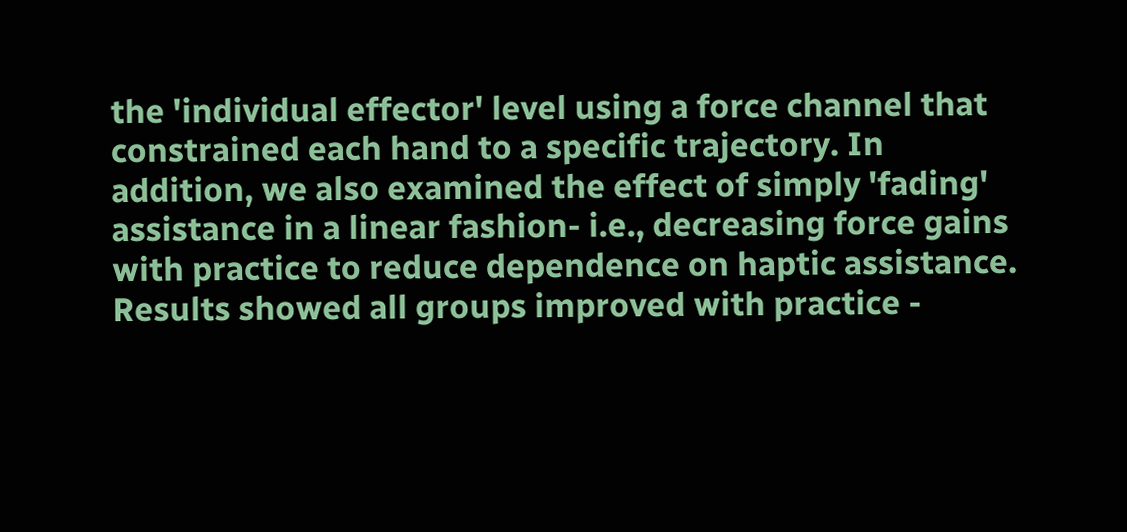the 'individual effector' level using a force channel that constrained each hand to a specific trajectory. In addition, we also examined the effect of simply 'fading' assistance in a linear fashion- i.e., decreasing force gains with practice to reduce dependence on haptic assistance. Results showed all groups improved with practice -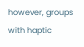however, groups with haptic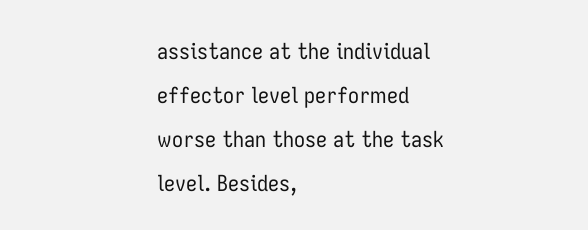assistance at the individual effector level performed worse than those at the task level. Besides,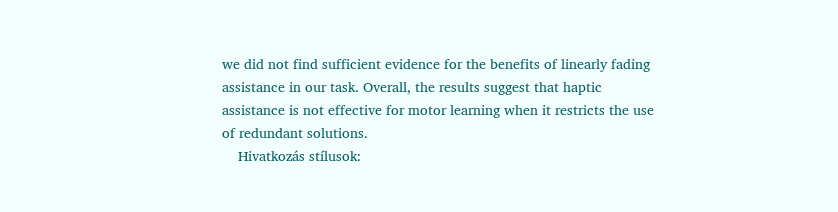we did not find sufficient evidence for the benefits of linearly fading assistance in our task. Overall, the results suggest that haptic assistance is not effective for motor learning when it restricts the use of redundant solutions.
    Hivatkozás stílusok: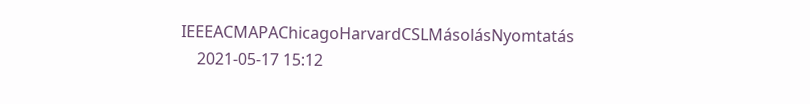IEEEACMAPAChicagoHarvardCSLMásolásNyomtatás
    2021-05-17 15:12